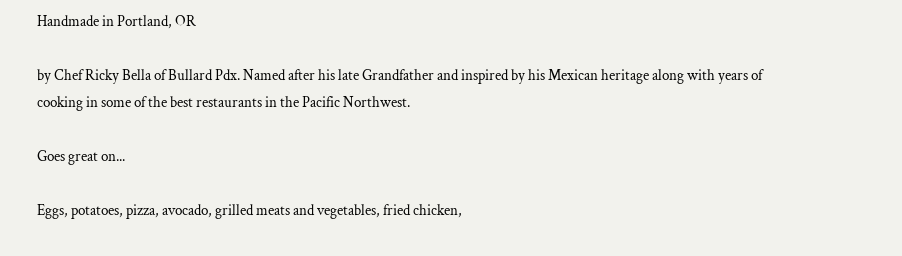Handmade in Portland, OR

by Chef Ricky Bella of Bullard Pdx. Named after his late Grandfather and inspired by his Mexican heritage along with years of cooking in some of the best restaurants in the Pacific Northwest.

Goes great on...

Eggs, potatoes, pizza, avocado, grilled meats and vegetables, fried chicken,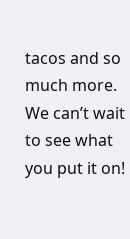tacos and so much more.
We can’t wait to see what you put it on!